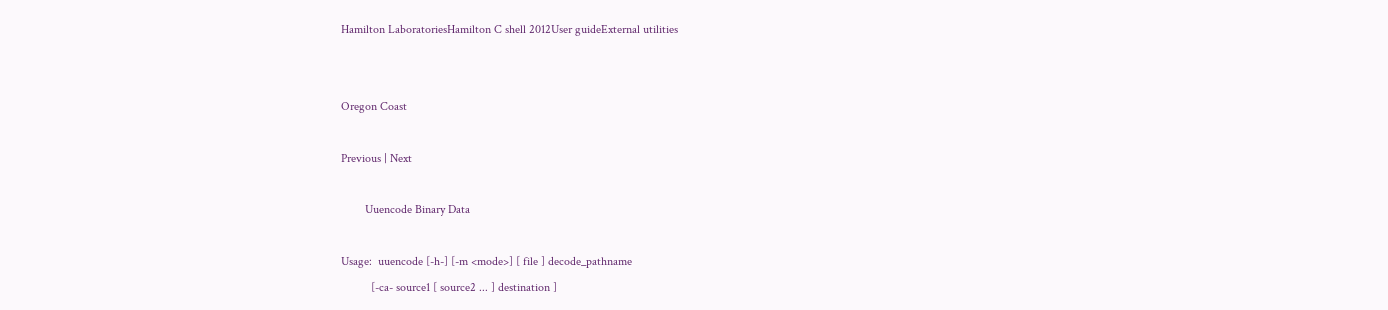Hamilton LaboratoriesHamilton C shell 2012User guideExternal utilities


Oregon Coast

Previous | Next

        Uuencode Binary Data

Usage:  uuencode [-h-] [-m <mode>] [ file ] decode_pathname
          [-ca- source1 [ source2 ... ] destination ]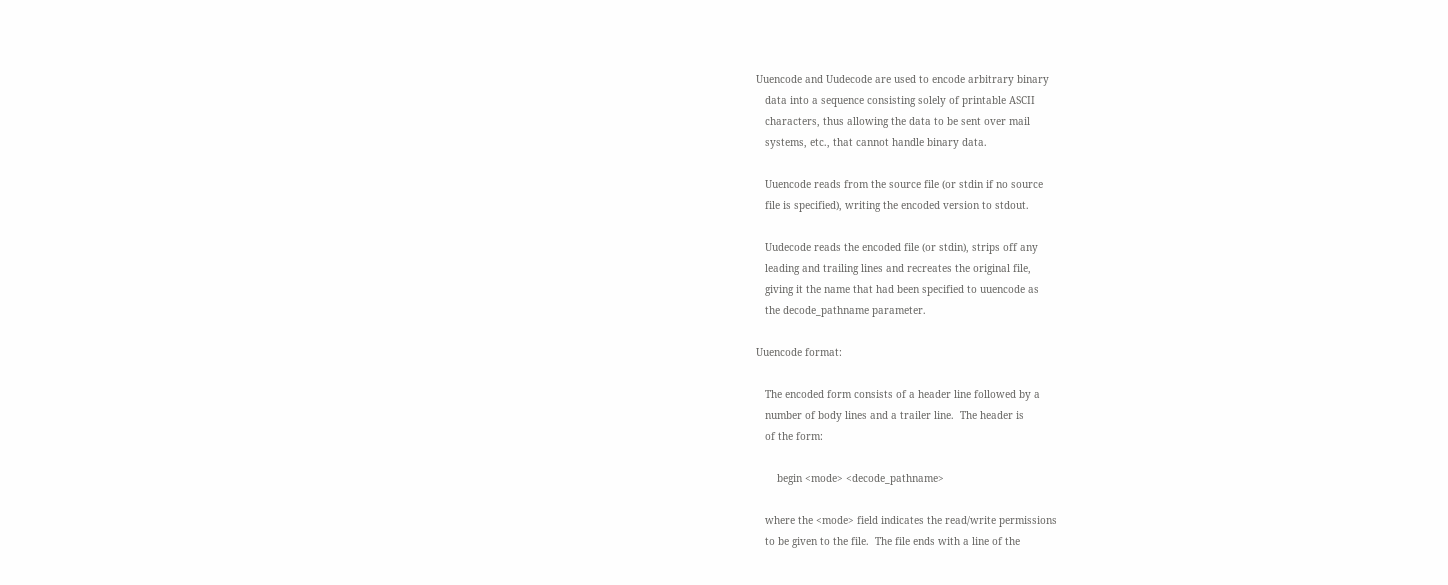Uuencode and Uudecode are used to encode arbitrary binary
   data into a sequence consisting solely of printable ASCII
   characters, thus allowing the data to be sent over mail
   systems, etc., that cannot handle binary data.

   Uuencode reads from the source file (or stdin if no source
   file is specified), writing the encoded version to stdout.

   Uudecode reads the encoded file (or stdin), strips off any
   leading and trailing lines and recreates the original file,
   giving it the name that had been specified to uuencode as
   the decode_pathname parameter.

Uuencode format:

   The encoded form consists of a header line followed by a
   number of body lines and a trailer line.  The header is
   of the form:

       begin <mode> <decode_pathname>

   where the <mode> field indicates the read/write permissions
   to be given to the file.  The file ends with a line of the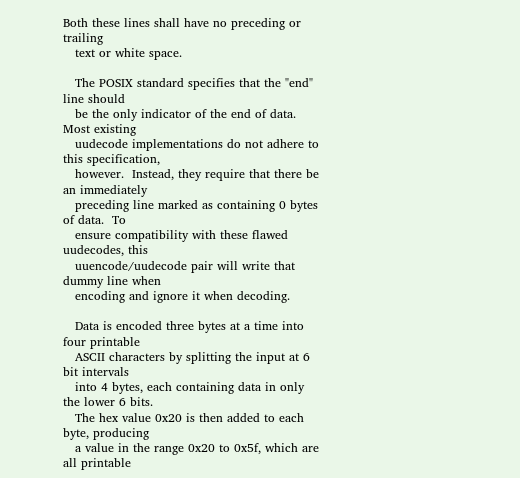Both these lines shall have no preceding or trailing
   text or white space.

   The POSIX standard specifies that the "end" line should
   be the only indicator of the end of data.  Most existing
   uudecode implementations do not adhere to this specification,
   however.  Instead, they require that there be an immediately
   preceding line marked as containing 0 bytes of data.  To
   ensure compatibility with these flawed uudecodes, this
   uuencode/uudecode pair will write that dummy line when
   encoding and ignore it when decoding.

   Data is encoded three bytes at a time into four printable
   ASCII characters by splitting the input at 6 bit intervals
   into 4 bytes, each containing data in only the lower 6 bits.
   The hex value 0x20 is then added to each byte, producing
   a value in the range 0x20 to 0x5f, which are all printable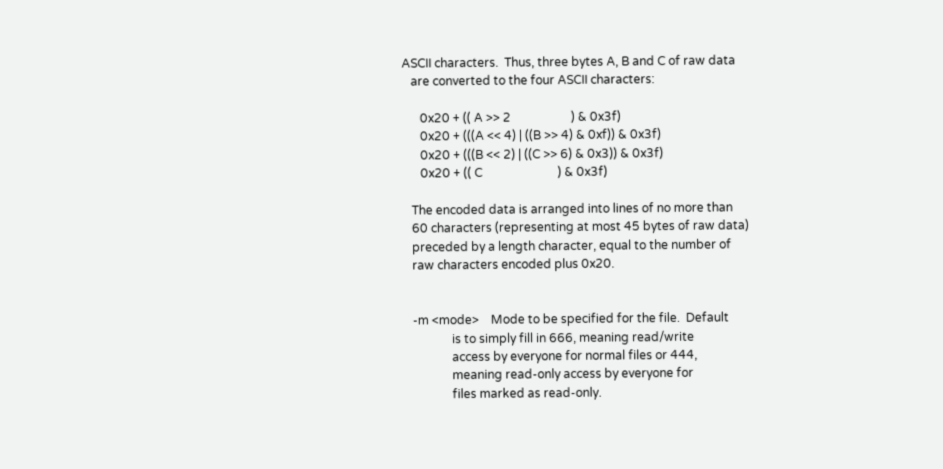ASCII characters.  Thus, three bytes A, B and C of raw data
   are converted to the four ASCII characters:

      0x20 + (( A >> 2                    ) & 0x3f)
      0x20 + (((A << 4) | ((B >> 4) & 0xf)) & 0x3f)
      0x20 + (((B << 2) | ((C >> 6) & 0x3)) & 0x3f)
      0x20 + (( C                         ) & 0x3f)

   The encoded data is arranged into lines of no more than
   60 characters (representing at most 45 bytes of raw data)
   preceded by a length character, equal to the number of
   raw characters encoded plus 0x20.


   -m <mode>    Mode to be specified for the file.  Default
                is to simply fill in 666, meaning read/write
                access by everyone for normal files or 444,
                meaning read-only access by everyone for
                files marked as read-only.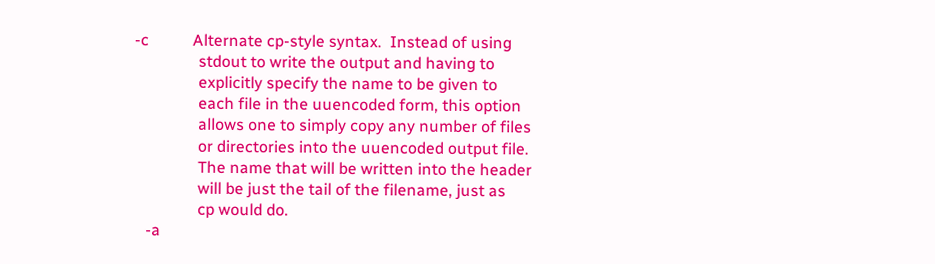-c           Alternate cp-style syntax.  Instead of using
                stdout to write the output and having to
                explicitly specify the name to be given to
                each file in the uuencoded form, this option
                allows one to simply copy any number of files
                or directories into the uuencoded output file.
                The name that will be written into the header
                will be just the tail of the filename, just as
                cp would do.
   -a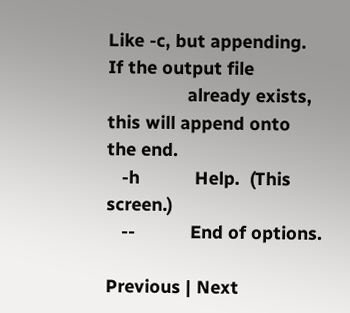Like -c, but appending.  If the output file
                already exists, this will append onto the end.
   -h           Help.  (This screen.)
   --           End of options.

Previous | Next